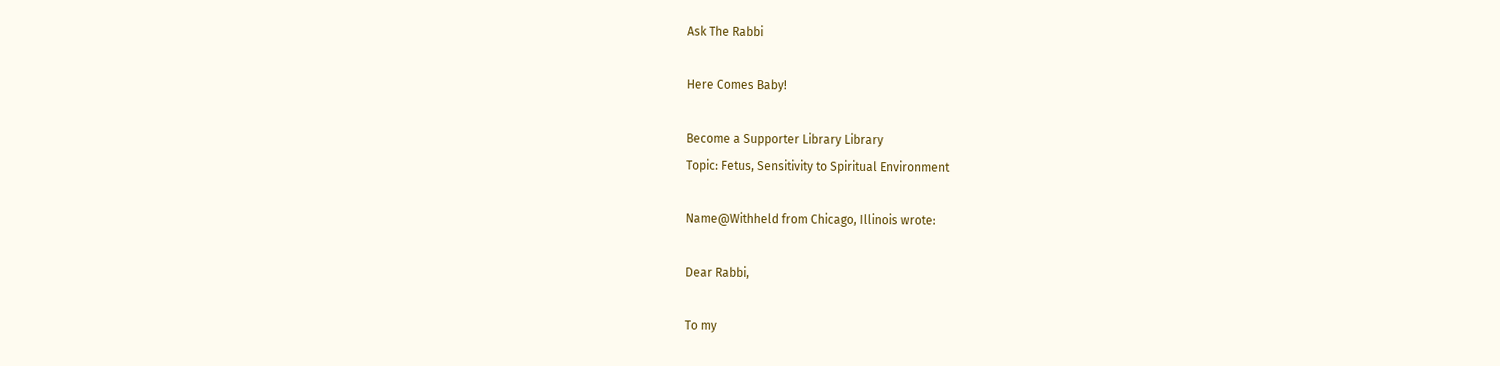Ask The Rabbi

Here Comes Baby!

Become a Supporter Library Library
Topic: Fetus, Sensitivity to Spiritual Environment

Name@Withheld from Chicago, Illinois wrote:

Dear Rabbi,

To my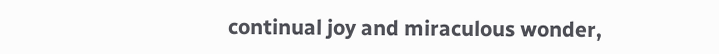continual joy and miraculous wonder,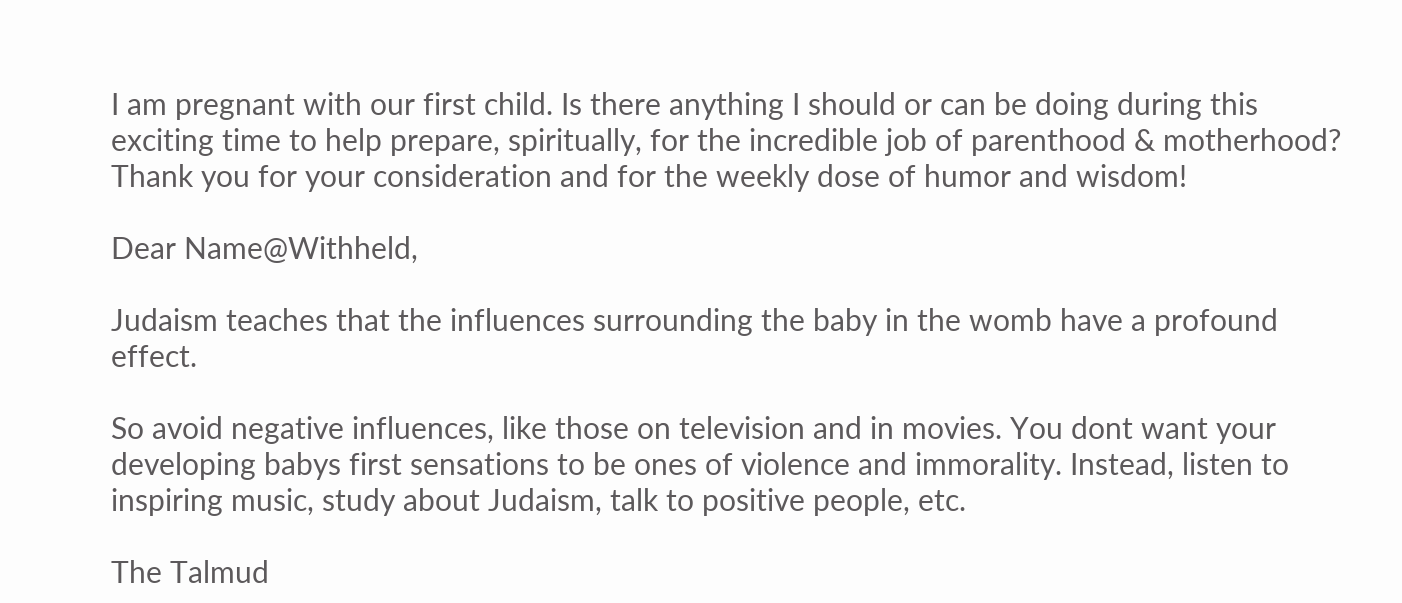I am pregnant with our first child. Is there anything I should or can be doing during this exciting time to help prepare, spiritually, for the incredible job of parenthood & motherhood? Thank you for your consideration and for the weekly dose of humor and wisdom!

Dear Name@Withheld,

Judaism teaches that the influences surrounding the baby in the womb have a profound effect.

So avoid negative influences, like those on television and in movies. You dont want your developing babys first sensations to be ones of violence and immorality. Instead, listen to inspiring music, study about Judaism, talk to positive people, etc.

The Talmud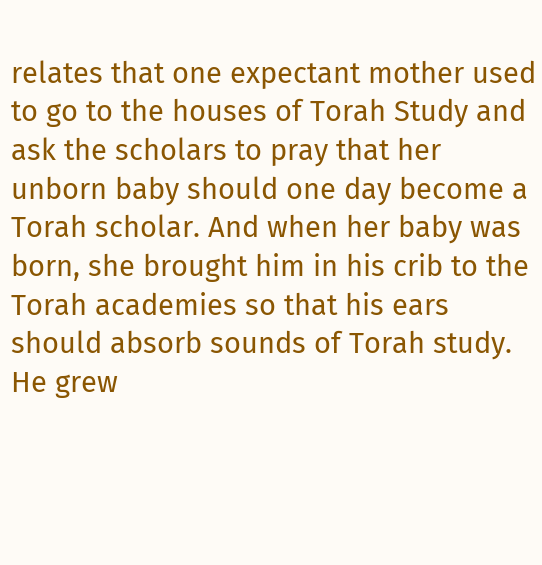relates that one expectant mother used to go to the houses of Torah Study and ask the scholars to pray that her unborn baby should one day become a Torah scholar. And when her baby was born, she brought him in his crib to the Torah academies so that his ears should absorb sounds of Torah study. He grew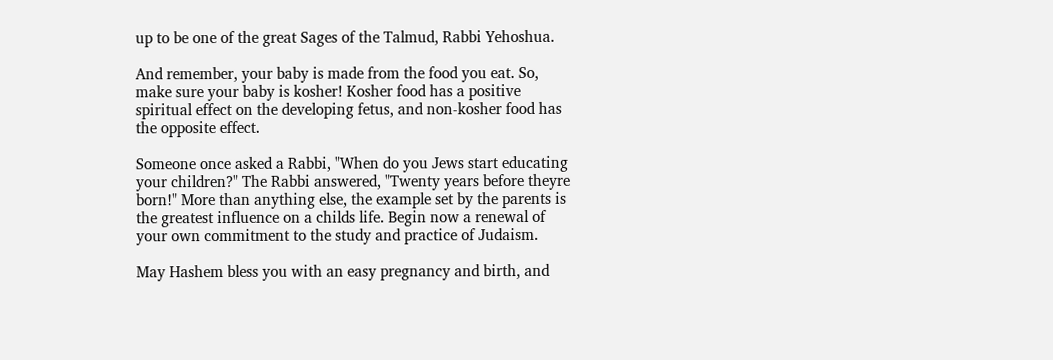up to be one of the great Sages of the Talmud, Rabbi Yehoshua.

And remember, your baby is made from the food you eat. So, make sure your baby is kosher! Kosher food has a positive spiritual effect on the developing fetus, and non-kosher food has the opposite effect.

Someone once asked a Rabbi, "When do you Jews start educating your children?" The Rabbi answered, "Twenty years before theyre born!" More than anything else, the example set by the parents is the greatest influence on a childs life. Begin now a renewal of your own commitment to the study and practice of Judaism.

May Hashem bless you with an easy pregnancy and birth, and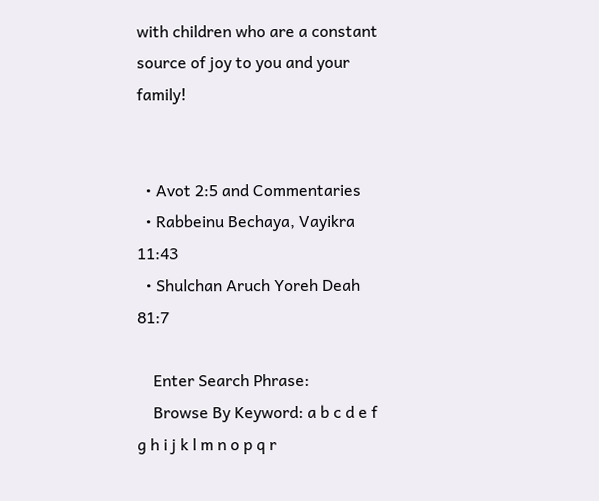with children who are a constant source of joy to you and your family!


  • Avot 2:5 and Commentaries
  • Rabbeinu Bechaya, Vayikra 11:43
  • Shulchan Aruch Yoreh Deah 81:7

    Enter Search Phrase:
    Browse By Keyword: a b c d e f g h i j k l m n o p q r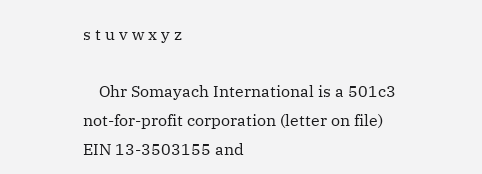s t u v w x y z

    Ohr Somayach International is a 501c3 not-for-profit corporation (letter on file) EIN 13-3503155 and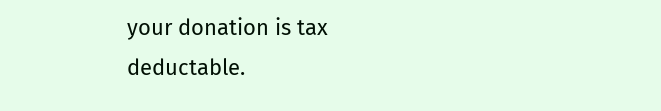your donation is tax deductable.